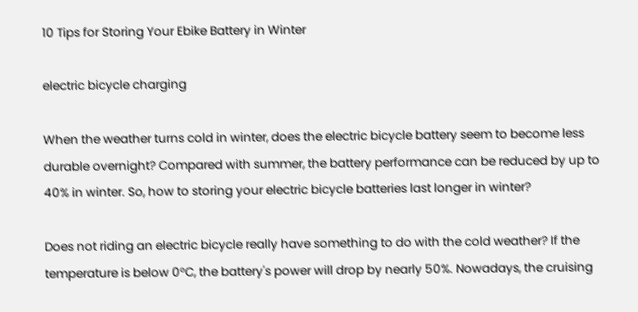10 Tips for Storing Your Ebike Battery in Winter

electric bicycle charging

When the weather turns cold in winter, does the electric bicycle battery seem to become less durable overnight? Compared with summer, the battery performance can be reduced by up to 40% in winter. So, how to storing your electric bicycle batteries last longer in winter?

Does not riding an electric bicycle really have something to do with the cold weather? If the temperature is below 0°C, the battery's power will drop by nearly 50%. Nowadays, the cruising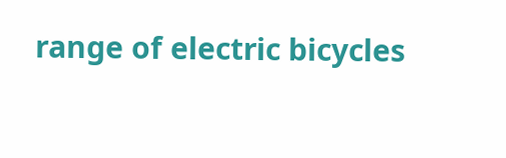range of electric bicycles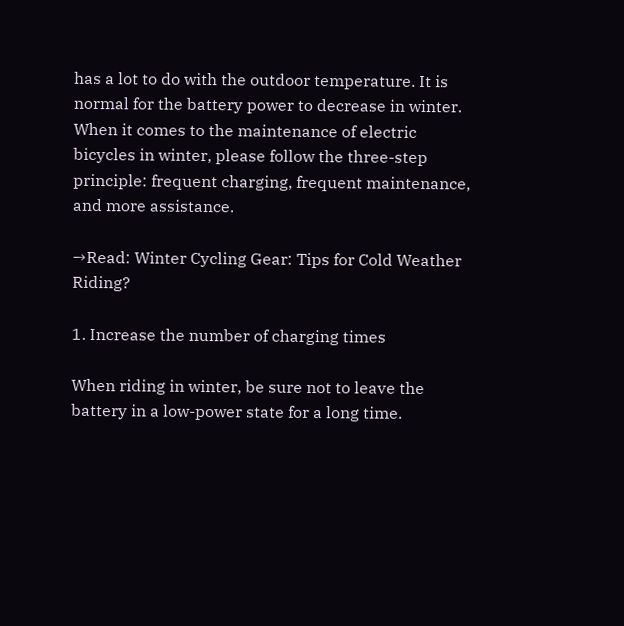has a lot to do with the outdoor temperature. It is normal for the battery power to decrease in winter. When it comes to the maintenance of electric bicycles in winter, please follow the three-step principle: frequent charging, frequent maintenance, and more assistance.

→Read: Winter Cycling Gear: Tips for Cold Weather Riding?

1. Increase the number of charging times

When riding in winter, be sure not to leave the battery in a low-power state for a long time.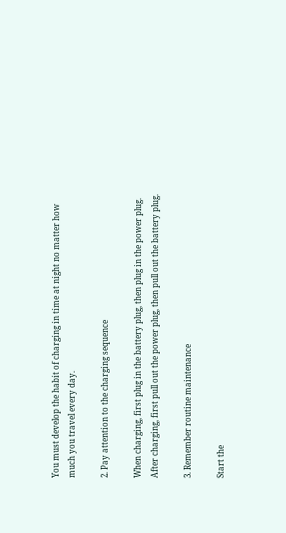You must develop the habit of charging in time at night no matter how much you travel every day.

2. Pay attention to the charging sequence

When charging, first plug in the battery plug, then plug in the power plug. After charging, first pull out the power plug, then pull out the battery plug.

3. Remember routine maintenance

Start the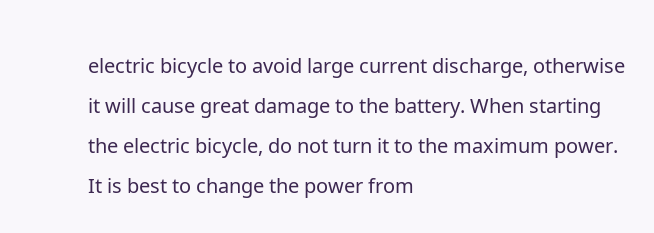electric bicycle to avoid large current discharge, otherwise it will cause great damage to the battery. When starting the electric bicycle, do not turn it to the maximum power. It is best to change the power from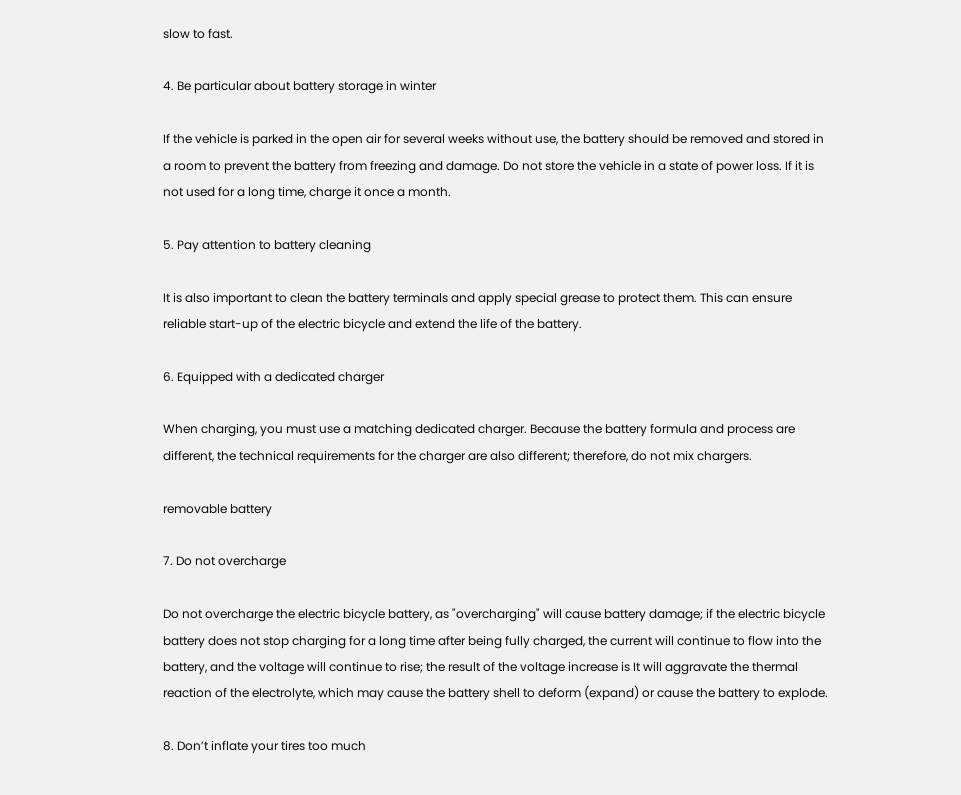slow to fast.

4. Be particular about battery storage in winter

If the vehicle is parked in the open air for several weeks without use, the battery should be removed and stored in a room to prevent the battery from freezing and damage. Do not store the vehicle in a state of power loss. If it is not used for a long time, charge it once a month.

5. Pay attention to battery cleaning

It is also important to clean the battery terminals and apply special grease to protect them. This can ensure reliable start-up of the electric bicycle and extend the life of the battery.

6. Equipped with a dedicated charger

When charging, you must use a matching dedicated charger. Because the battery formula and process are different, the technical requirements for the charger are also different; therefore, do not mix chargers.

removable battery

7. Do not overcharge

Do not overcharge the electric bicycle battery, as "overcharging" will cause battery damage; if the electric bicycle battery does not stop charging for a long time after being fully charged, the current will continue to flow into the battery, and the voltage will continue to rise; the result of the voltage increase is It will aggravate the thermal reaction of the electrolyte, which may cause the battery shell to deform (expand) or cause the battery to explode.

8. Don’t inflate your tires too much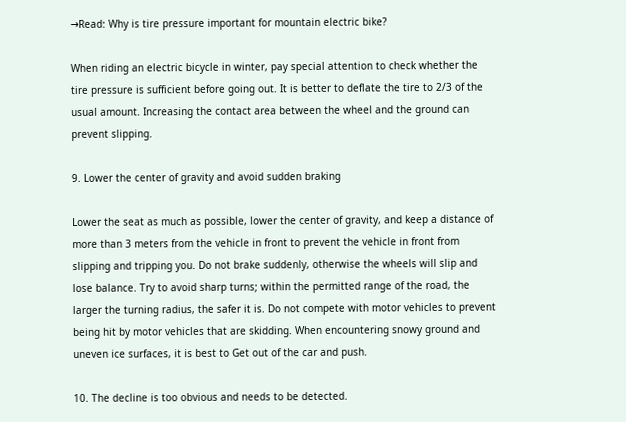→Read: Why is tire pressure important for mountain electric bike?

When riding an electric bicycle in winter, pay special attention to check whether the tire pressure is sufficient before going out. It is better to deflate the tire to 2/3 of the usual amount. Increasing the contact area between the wheel and the ground can prevent slipping.

9. Lower the center of gravity and avoid sudden braking

Lower the seat as much as possible, lower the center of gravity, and keep a distance of more than 3 meters from the vehicle in front to prevent the vehicle in front from slipping and tripping you. Do not brake suddenly, otherwise the wheels will slip and lose balance. Try to avoid sharp turns; within the permitted range of the road, the larger the turning radius, the safer it is. Do not compete with motor vehicles to prevent being hit by motor vehicles that are skidding. When encountering snowy ground and uneven ice surfaces, it is best to Get out of the car and push.

10. The decline is too obvious and needs to be detected.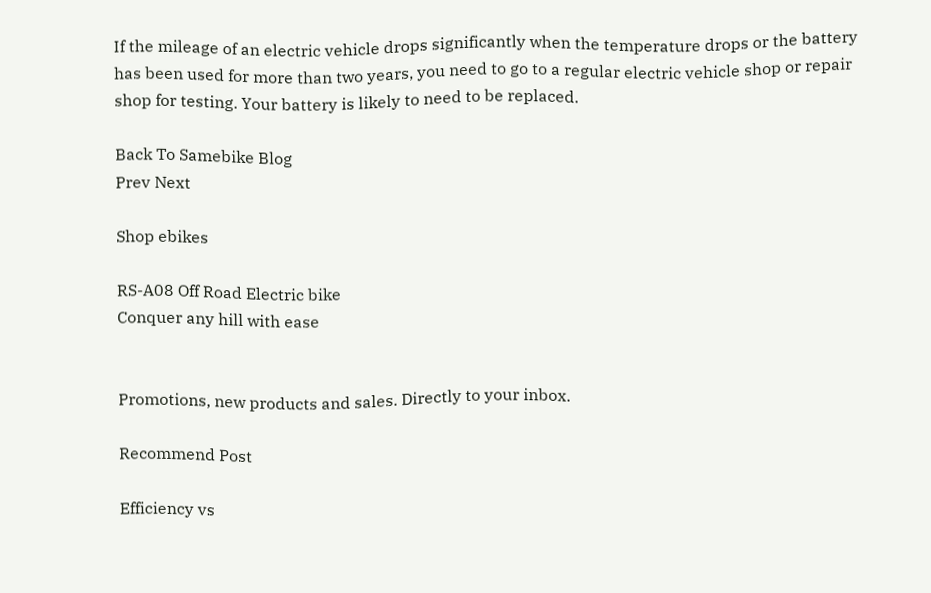If the mileage of an electric vehicle drops significantly when the temperature drops or the battery has been used for more than two years, you need to go to a regular electric vehicle shop or repair shop for testing. Your battery is likely to need to be replaced.

Back To Samebike Blog
Prev Next

Shop ebikes

RS-A08 Off Road Electric bike
Conquer any hill with ease


Promotions, new products and sales. Directly to your inbox.

Recommend Post

Efficiency vs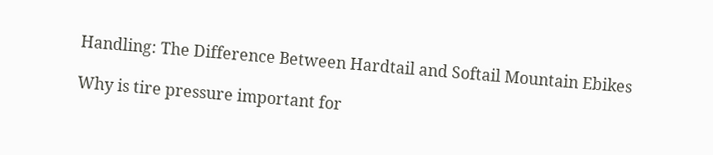Handling: The Difference Between Hardtail and Softail Mountain Ebikes

Why is tire pressure important for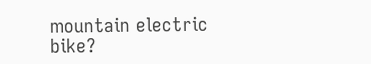mountain electric bike?